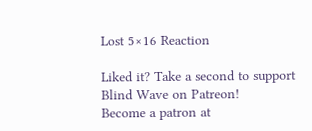Lost 5×16 Reaction

Liked it? Take a second to support Blind Wave on Patreon!
Become a patron at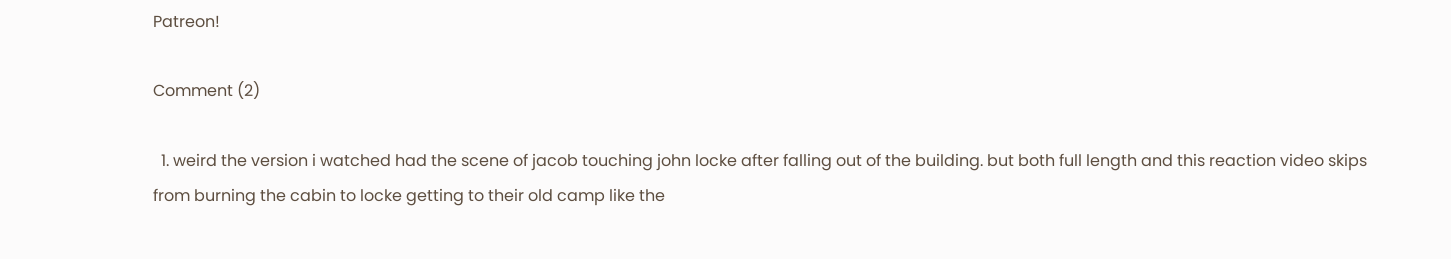Patreon!

Comment (2)

  1. weird the version i watched had the scene of jacob touching john locke after falling out of the building. but both full length and this reaction video skips from burning the cabin to locke getting to their old camp like the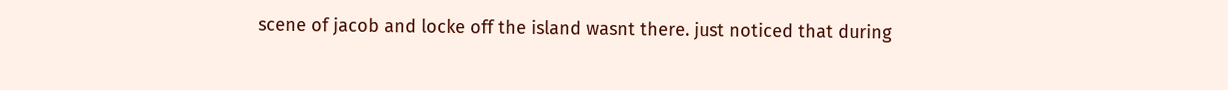scene of jacob and locke off the island wasnt there. just noticed that during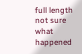full length not sure what happened